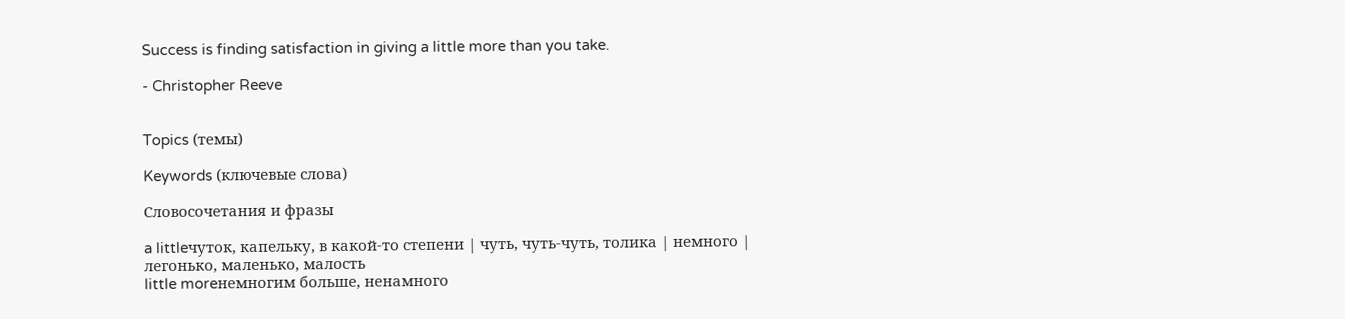Success is finding satisfaction in giving a little more than you take.

- Christopher Reeve


Topics (темы)

Keywords (ключевые слова)

Словосочетания и фразы

a littleчуток, капельку, в какой-то степени | чуть, чуть-чуть, толика | немного | легонько, маленько, малость
little moreнемногим больше, ненамного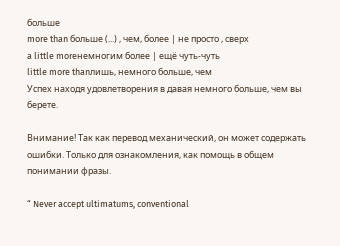больше
more than больше (...) , чем, более | не просто , сверх
a little moreнемногим более | ещё чуть-чуть
little more thanлишь, немного больше, чем
Успех находя удовлетворения в давая немного больше, чем вы берете.

Внимание! Так как перевод механический, он может содержать ошибки. Только для ознакомления, как помощь в общем понимании фразы.

“ Never accept ultimatums, conventional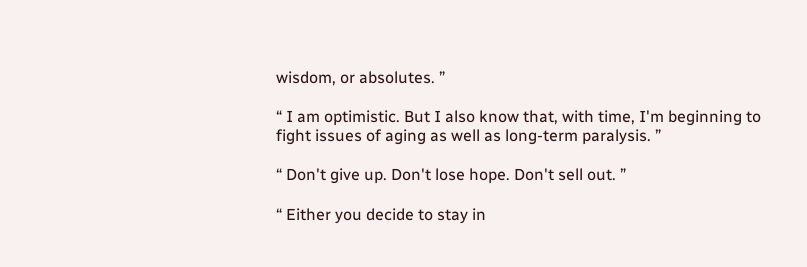wisdom, or absolutes. ”

“ I am optimistic. But I also know that, with time, I'm beginning to fight issues of aging as well as long-term paralysis. ”

“ Don't give up. Don't lose hope. Don't sell out. ”

“ Either you decide to stay in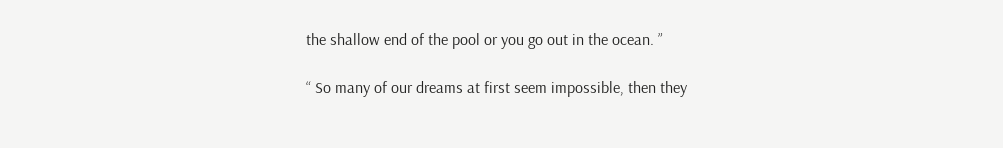the shallow end of the pool or you go out in the ocean. ”

“ So many of our dreams at first seem impossible, then they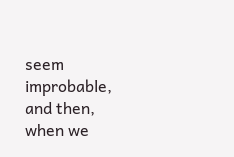seem improbable, and then, when we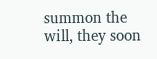summon the will, they soon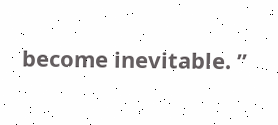become inevitable. ”